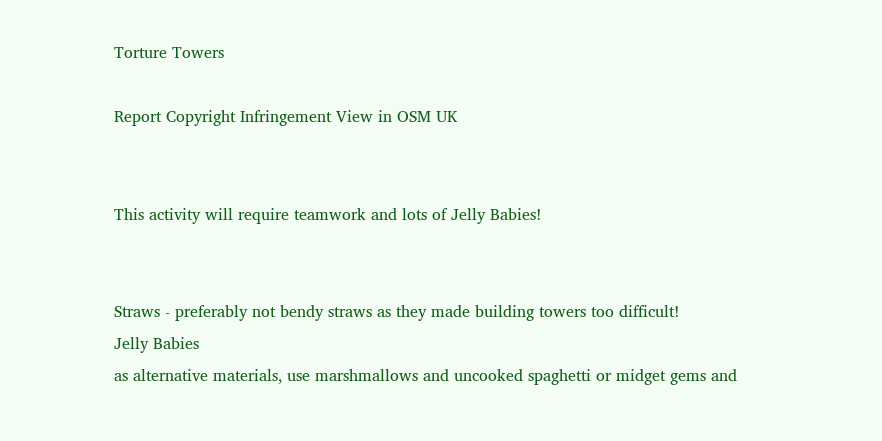Torture Towers

Report Copyright Infringement View in OSM UK


This activity will require teamwork and lots of Jelly Babies!


Straws - preferably not bendy straws as they made building towers too difficult!
Jelly Babies
as alternative materials, use marshmallows and uncooked spaghetti or midget gems and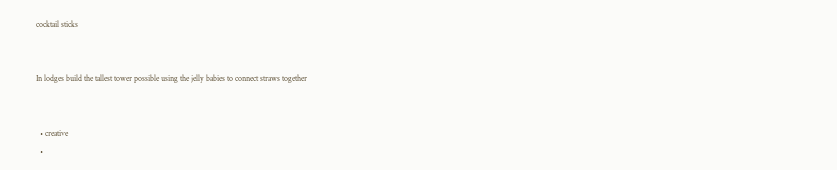cocktail sticks


In lodges build the tallest tower possible using the jelly babies to connect straws together


  • creative
  •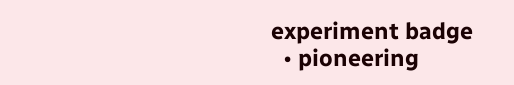experiment badge
  • pioneering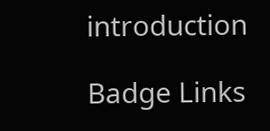introduction

Badge Links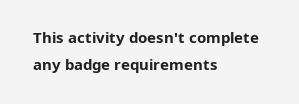This activity doesn't complete any badge requirements